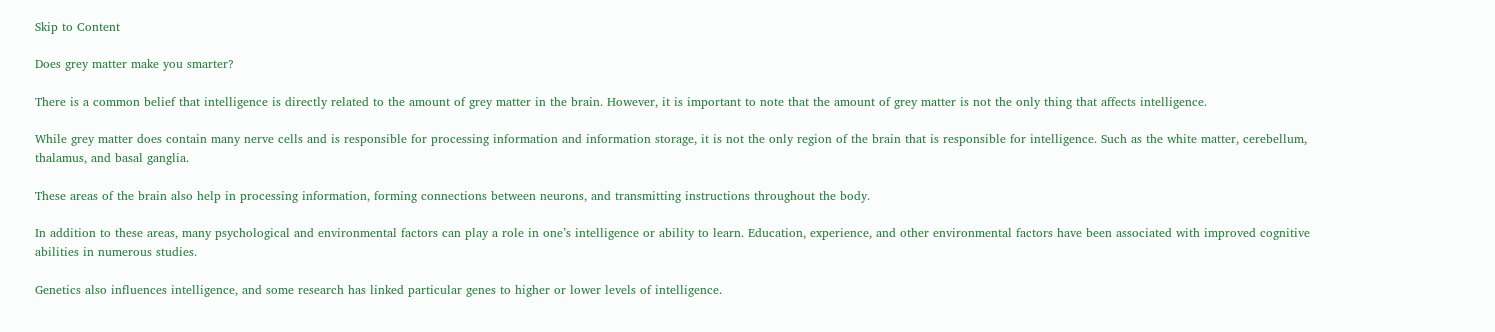Skip to Content

Does grey matter make you smarter?

There is a common belief that intelligence is directly related to the amount of grey matter in the brain. However, it is important to note that the amount of grey matter is not the only thing that affects intelligence.

While grey matter does contain many nerve cells and is responsible for processing information and information storage, it is not the only region of the brain that is responsible for intelligence. Such as the white matter, cerebellum, thalamus, and basal ganglia.

These areas of the brain also help in processing information, forming connections between neurons, and transmitting instructions throughout the body.

In addition to these areas, many psychological and environmental factors can play a role in one’s intelligence or ability to learn. Education, experience, and other environmental factors have been associated with improved cognitive abilities in numerous studies.

Genetics also influences intelligence, and some research has linked particular genes to higher or lower levels of intelligence.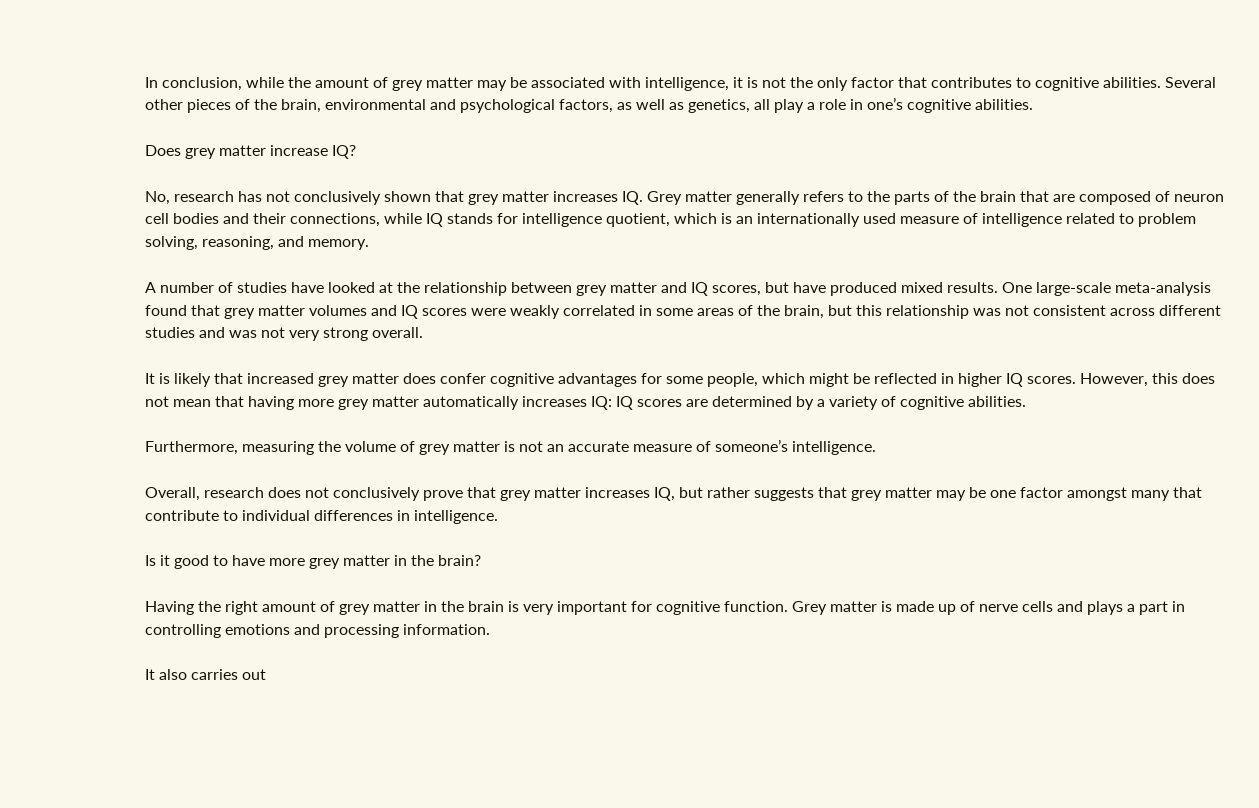In conclusion, while the amount of grey matter may be associated with intelligence, it is not the only factor that contributes to cognitive abilities. Several other pieces of the brain, environmental and psychological factors, as well as genetics, all play a role in one’s cognitive abilities.

Does grey matter increase IQ?

No, research has not conclusively shown that grey matter increases IQ. Grey matter generally refers to the parts of the brain that are composed of neuron cell bodies and their connections, while IQ stands for intelligence quotient, which is an internationally used measure of intelligence related to problem solving, reasoning, and memory.

A number of studies have looked at the relationship between grey matter and IQ scores, but have produced mixed results. One large-scale meta-analysis found that grey matter volumes and IQ scores were weakly correlated in some areas of the brain, but this relationship was not consistent across different studies and was not very strong overall.

It is likely that increased grey matter does confer cognitive advantages for some people, which might be reflected in higher IQ scores. However, this does not mean that having more grey matter automatically increases IQ: IQ scores are determined by a variety of cognitive abilities.

Furthermore, measuring the volume of grey matter is not an accurate measure of someone’s intelligence.

Overall, research does not conclusively prove that grey matter increases IQ, but rather suggests that grey matter may be one factor amongst many that contribute to individual differences in intelligence.

Is it good to have more grey matter in the brain?

Having the right amount of grey matter in the brain is very important for cognitive function. Grey matter is made up of nerve cells and plays a part in controlling emotions and processing information.

It also carries out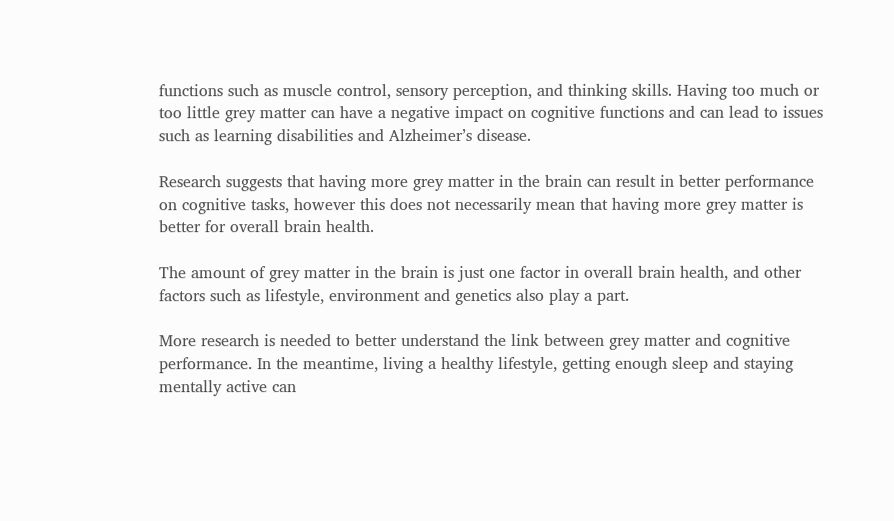functions such as muscle control, sensory perception, and thinking skills. Having too much or too little grey matter can have a negative impact on cognitive functions and can lead to issues such as learning disabilities and Alzheimer’s disease.

Research suggests that having more grey matter in the brain can result in better performance on cognitive tasks, however this does not necessarily mean that having more grey matter is better for overall brain health.

The amount of grey matter in the brain is just one factor in overall brain health, and other factors such as lifestyle, environment and genetics also play a part.

More research is needed to better understand the link between grey matter and cognitive performance. In the meantime, living a healthy lifestyle, getting enough sleep and staying mentally active can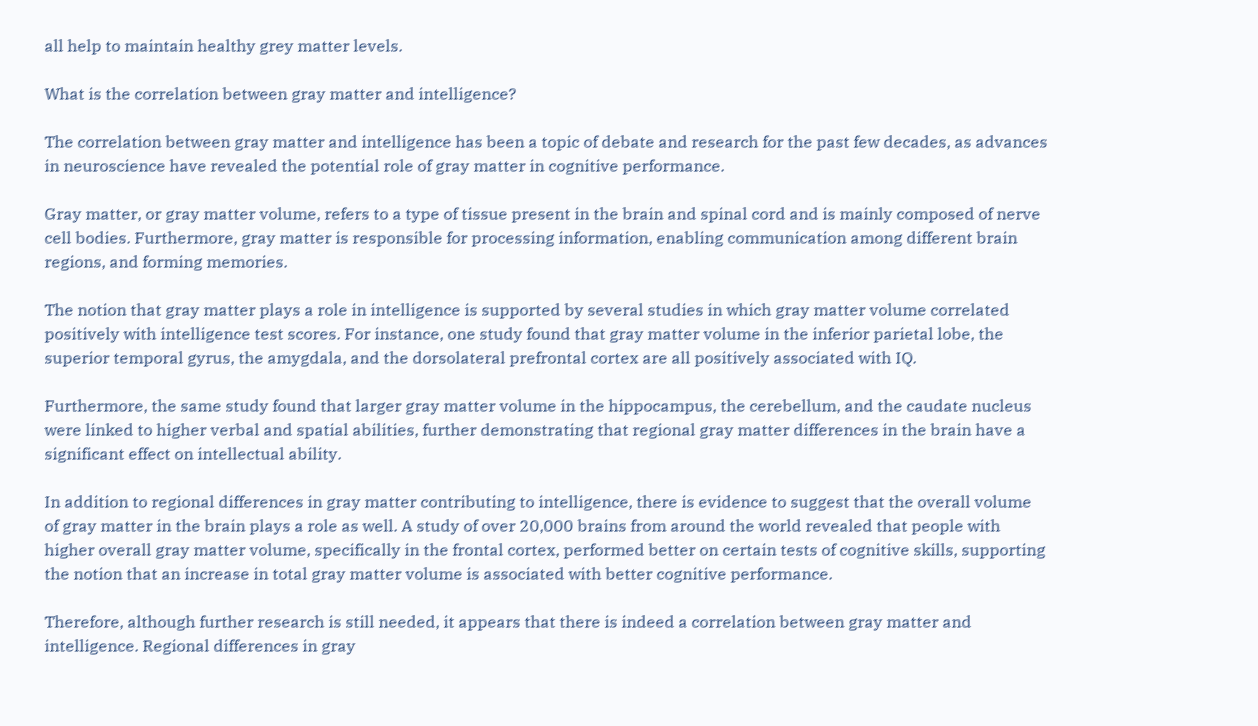all help to maintain healthy grey matter levels.

What is the correlation between gray matter and intelligence?

The correlation between gray matter and intelligence has been a topic of debate and research for the past few decades, as advances in neuroscience have revealed the potential role of gray matter in cognitive performance.

Gray matter, or gray matter volume, refers to a type of tissue present in the brain and spinal cord and is mainly composed of nerve cell bodies. Furthermore, gray matter is responsible for processing information, enabling communication among different brain regions, and forming memories.

The notion that gray matter plays a role in intelligence is supported by several studies in which gray matter volume correlated positively with intelligence test scores. For instance, one study found that gray matter volume in the inferior parietal lobe, the superior temporal gyrus, the amygdala, and the dorsolateral prefrontal cortex are all positively associated with IQ.

Furthermore, the same study found that larger gray matter volume in the hippocampus, the cerebellum, and the caudate nucleus were linked to higher verbal and spatial abilities, further demonstrating that regional gray matter differences in the brain have a significant effect on intellectual ability.

In addition to regional differences in gray matter contributing to intelligence, there is evidence to suggest that the overall volume of gray matter in the brain plays a role as well. A study of over 20,000 brains from around the world revealed that people with higher overall gray matter volume, specifically in the frontal cortex, performed better on certain tests of cognitive skills, supporting the notion that an increase in total gray matter volume is associated with better cognitive performance.

Therefore, although further research is still needed, it appears that there is indeed a correlation between gray matter and intelligence. Regional differences in gray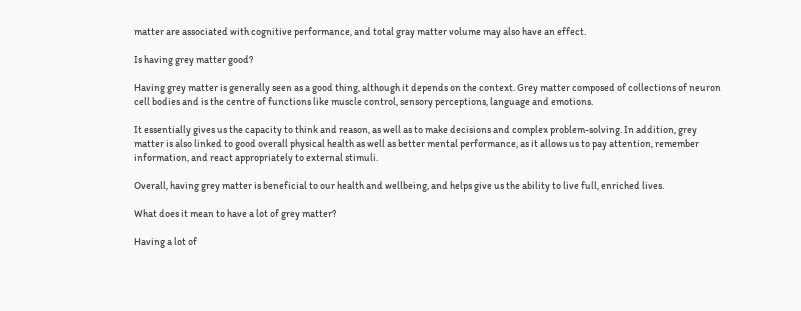matter are associated with cognitive performance, and total gray matter volume may also have an effect.

Is having grey matter good?

Having grey matter is generally seen as a good thing, although it depends on the context. Grey matter composed of collections of neuron cell bodies and is the centre of functions like muscle control, sensory perceptions, language and emotions.

It essentially gives us the capacity to think and reason, as well as to make decisions and complex problem-solving. In addition, grey matter is also linked to good overall physical health as well as better mental performance, as it allows us to pay attention, remember information, and react appropriately to external stimuli.

Overall, having grey matter is beneficial to our health and wellbeing, and helps give us the ability to live full, enriched lives.

What does it mean to have a lot of grey matter?

Having a lot of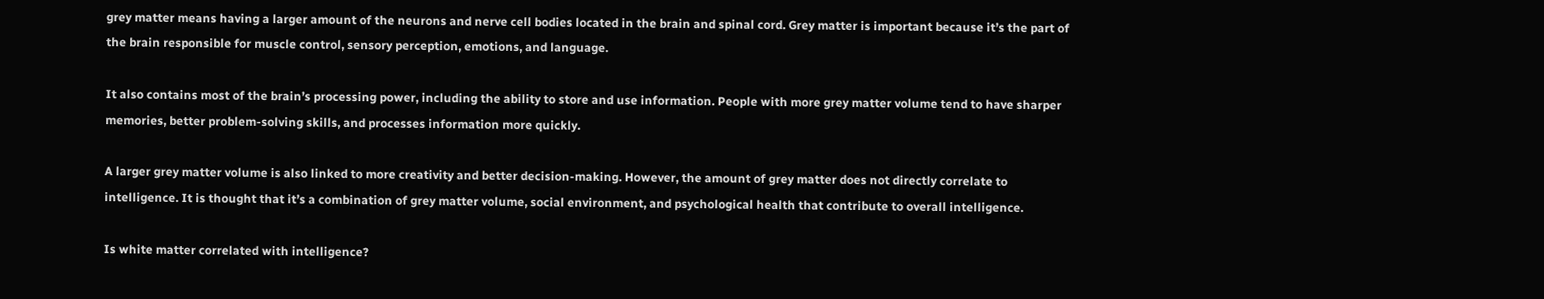grey matter means having a larger amount of the neurons and nerve cell bodies located in the brain and spinal cord. Grey matter is important because it’s the part of the brain responsible for muscle control, sensory perception, emotions, and language.

It also contains most of the brain’s processing power, including the ability to store and use information. People with more grey matter volume tend to have sharper memories, better problem-solving skills, and processes information more quickly.

A larger grey matter volume is also linked to more creativity and better decision-making. However, the amount of grey matter does not directly correlate to intelligence. It is thought that it’s a combination of grey matter volume, social environment, and psychological health that contribute to overall intelligence.

Is white matter correlated with intelligence?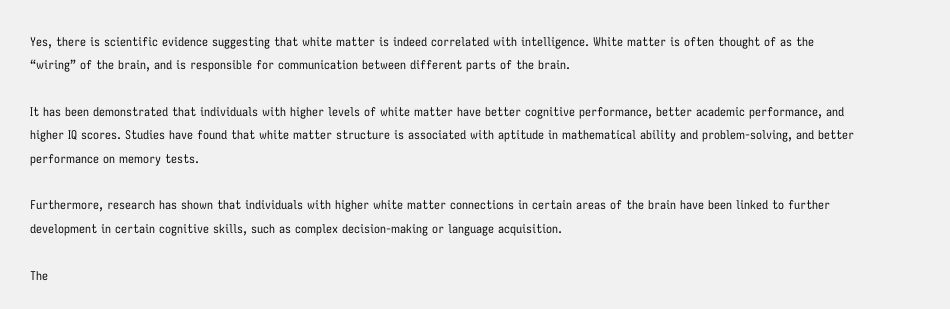Yes, there is scientific evidence suggesting that white matter is indeed correlated with intelligence. White matter is often thought of as the “wiring” of the brain, and is responsible for communication between different parts of the brain.

It has been demonstrated that individuals with higher levels of white matter have better cognitive performance, better academic performance, and higher IQ scores. Studies have found that white matter structure is associated with aptitude in mathematical ability and problem-solving, and better performance on memory tests.

Furthermore, research has shown that individuals with higher white matter connections in certain areas of the brain have been linked to further development in certain cognitive skills, such as complex decision-making or language acquisition.

The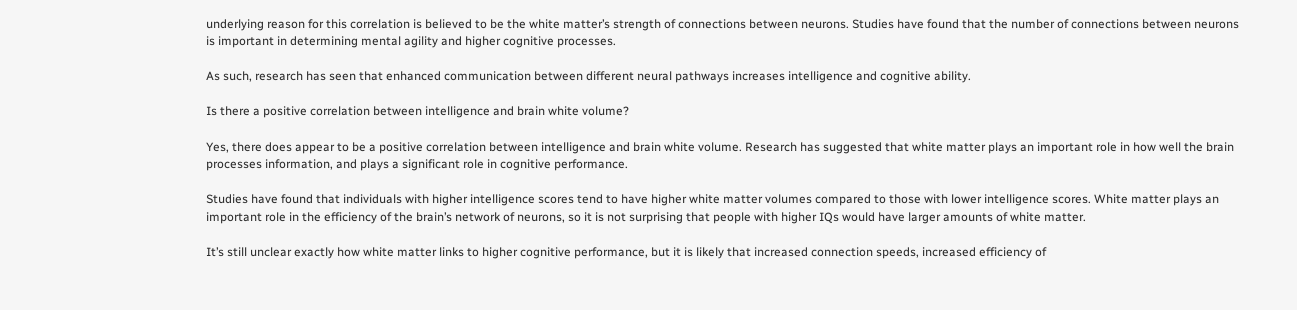underlying reason for this correlation is believed to be the white matter’s strength of connections between neurons. Studies have found that the number of connections between neurons is important in determining mental agility and higher cognitive processes.

As such, research has seen that enhanced communication between different neural pathways increases intelligence and cognitive ability.

Is there a positive correlation between intelligence and brain white volume?

Yes, there does appear to be a positive correlation between intelligence and brain white volume. Research has suggested that white matter plays an important role in how well the brain processes information, and plays a significant role in cognitive performance.

Studies have found that individuals with higher intelligence scores tend to have higher white matter volumes compared to those with lower intelligence scores. White matter plays an important role in the efficiency of the brain’s network of neurons, so it is not surprising that people with higher IQs would have larger amounts of white matter.

It’s still unclear exactly how white matter links to higher cognitive performance, but it is likely that increased connection speeds, increased efficiency of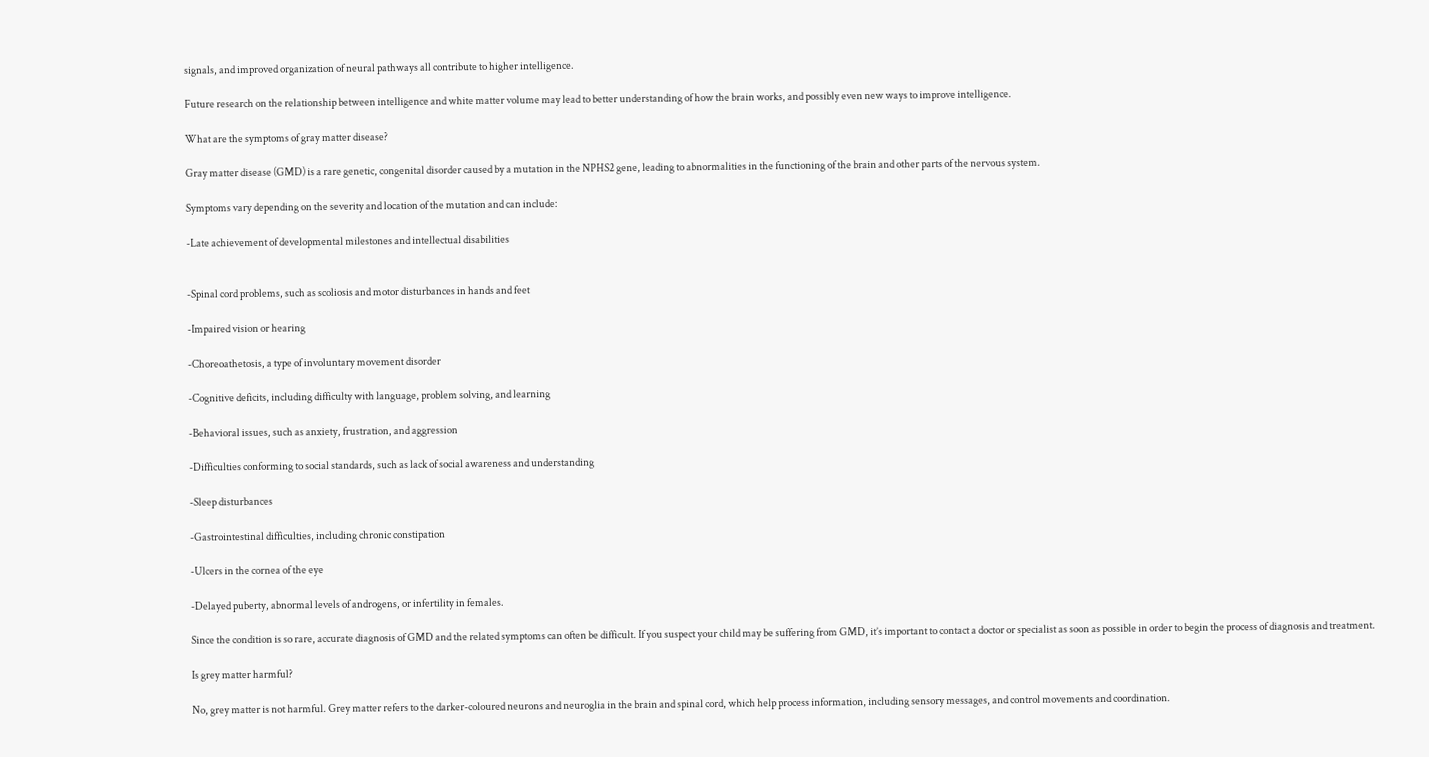signals, and improved organization of neural pathways all contribute to higher intelligence.

Future research on the relationship between intelligence and white matter volume may lead to better understanding of how the brain works, and possibly even new ways to improve intelligence.

What are the symptoms of gray matter disease?

Gray matter disease (GMD) is a rare genetic, congenital disorder caused by a mutation in the NPHS2 gene, leading to abnormalities in the functioning of the brain and other parts of the nervous system.

Symptoms vary depending on the severity and location of the mutation and can include:

-Late achievement of developmental milestones and intellectual disabilities


-Spinal cord problems, such as scoliosis and motor disturbances in hands and feet

-Impaired vision or hearing

-Choreoathetosis, a type of involuntary movement disorder

-Cognitive deficits, including difficulty with language, problem solving, and learning

-Behavioral issues, such as anxiety, frustration, and aggression

-Difficulties conforming to social standards, such as lack of social awareness and understanding

-Sleep disturbances

-Gastrointestinal difficulties, including chronic constipation

-Ulcers in the cornea of the eye

-Delayed puberty, abnormal levels of androgens, or infertility in females.

Since the condition is so rare, accurate diagnosis of GMD and the related symptoms can often be difficult. If you suspect your child may be suffering from GMD, it’s important to contact a doctor or specialist as soon as possible in order to begin the process of diagnosis and treatment.

Is grey matter harmful?

No, grey matter is not harmful. Grey matter refers to the darker-coloured neurons and neuroglia in the brain and spinal cord, which help process information, including sensory messages, and control movements and coordination.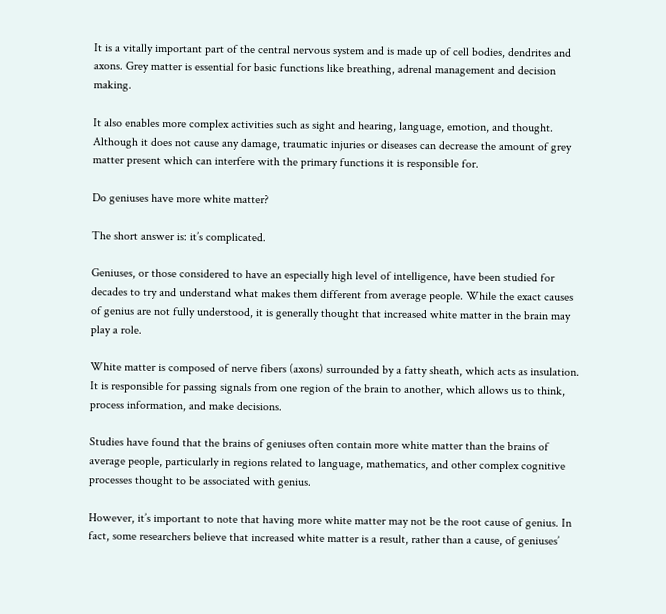It is a vitally important part of the central nervous system and is made up of cell bodies, dendrites and axons. Grey matter is essential for basic functions like breathing, adrenal management and decision making.

It also enables more complex activities such as sight and hearing, language, emotion, and thought. Although it does not cause any damage, traumatic injuries or diseases can decrease the amount of grey matter present which can interfere with the primary functions it is responsible for.

Do geniuses have more white matter?

The short answer is: it’s complicated.

Geniuses, or those considered to have an especially high level of intelligence, have been studied for decades to try and understand what makes them different from average people. While the exact causes of genius are not fully understood, it is generally thought that increased white matter in the brain may play a role.

White matter is composed of nerve fibers (axons) surrounded by a fatty sheath, which acts as insulation. It is responsible for passing signals from one region of the brain to another, which allows us to think, process information, and make decisions.

Studies have found that the brains of geniuses often contain more white matter than the brains of average people, particularly in regions related to language, mathematics, and other complex cognitive processes thought to be associated with genius.

However, it’s important to note that having more white matter may not be the root cause of genius. In fact, some researchers believe that increased white matter is a result, rather than a cause, of geniuses’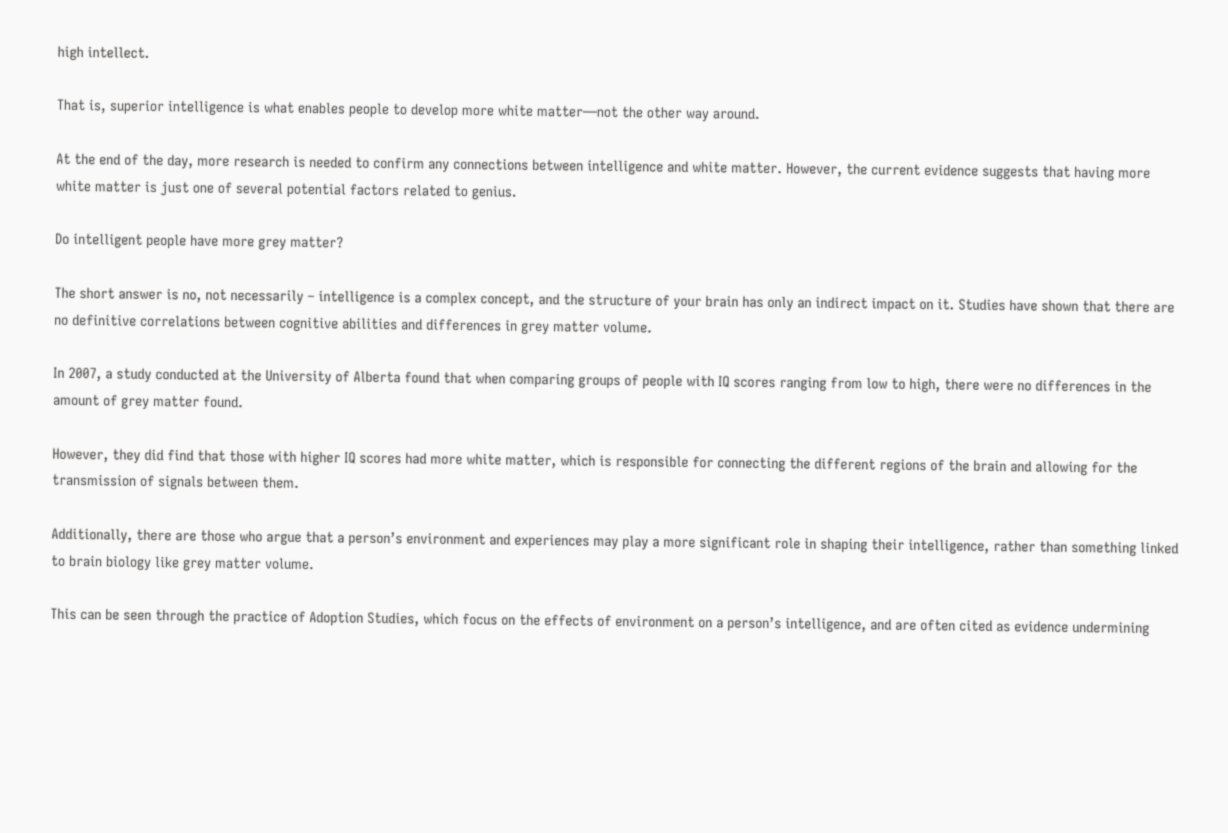high intellect.

That is, superior intelligence is what enables people to develop more white matter—not the other way around.

At the end of the day, more research is needed to confirm any connections between intelligence and white matter. However, the current evidence suggests that having more white matter is just one of several potential factors related to genius.

Do intelligent people have more grey matter?

The short answer is no, not necessarily – intelligence is a complex concept, and the structure of your brain has only an indirect impact on it. Studies have shown that there are no definitive correlations between cognitive abilities and differences in grey matter volume.

In 2007, a study conducted at the University of Alberta found that when comparing groups of people with IQ scores ranging from low to high, there were no differences in the amount of grey matter found.

However, they did find that those with higher IQ scores had more white matter, which is responsible for connecting the different regions of the brain and allowing for the transmission of signals between them.

Additionally, there are those who argue that a person’s environment and experiences may play a more significant role in shaping their intelligence, rather than something linked to brain biology like grey matter volume.

This can be seen through the practice of Adoption Studies, which focus on the effects of environment on a person’s intelligence, and are often cited as evidence undermining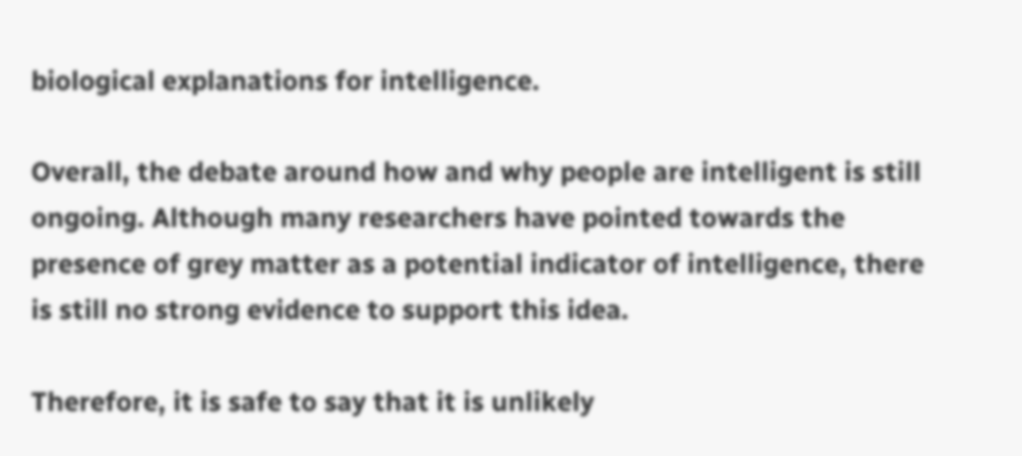biological explanations for intelligence.

Overall, the debate around how and why people are intelligent is still ongoing. Although many researchers have pointed towards the presence of grey matter as a potential indicator of intelligence, there is still no strong evidence to support this idea.

Therefore, it is safe to say that it is unlikely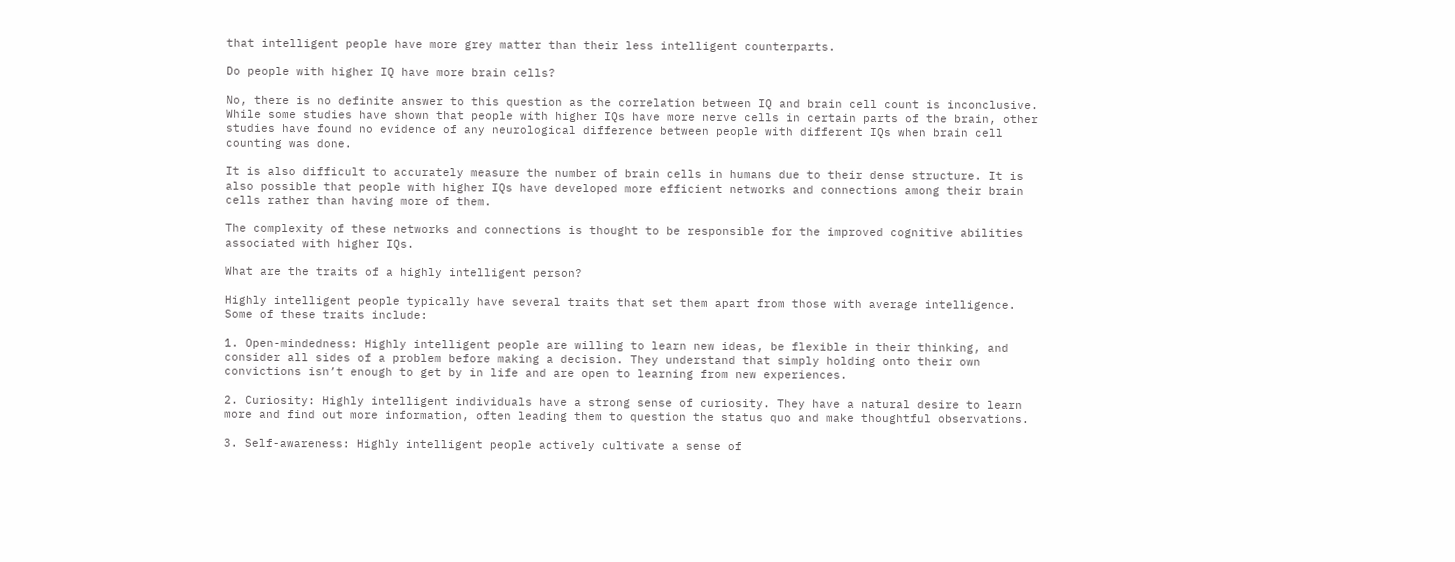that intelligent people have more grey matter than their less intelligent counterparts.

Do people with higher IQ have more brain cells?

No, there is no definite answer to this question as the correlation between IQ and brain cell count is inconclusive. While some studies have shown that people with higher IQs have more nerve cells in certain parts of the brain, other studies have found no evidence of any neurological difference between people with different IQs when brain cell counting was done.

It is also difficult to accurately measure the number of brain cells in humans due to their dense structure. It is also possible that people with higher IQs have developed more efficient networks and connections among their brain cells rather than having more of them.

The complexity of these networks and connections is thought to be responsible for the improved cognitive abilities associated with higher IQs.

What are the traits of a highly intelligent person?

Highly intelligent people typically have several traits that set them apart from those with average intelligence. Some of these traits include:

1. Open-mindedness: Highly intelligent people are willing to learn new ideas, be flexible in their thinking, and consider all sides of a problem before making a decision. They understand that simply holding onto their own convictions isn’t enough to get by in life and are open to learning from new experiences.

2. Curiosity: Highly intelligent individuals have a strong sense of curiosity. They have a natural desire to learn more and find out more information, often leading them to question the status quo and make thoughtful observations.

3. Self-awareness: Highly intelligent people actively cultivate a sense of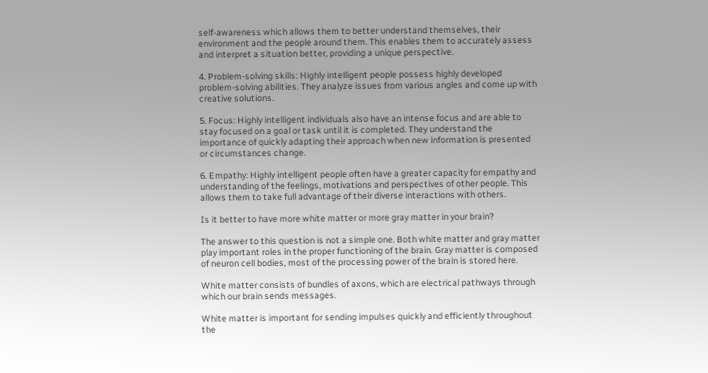self-awareness which allows them to better understand themselves, their environment and the people around them. This enables them to accurately assess and interpret a situation better, providing a unique perspective.

4. Problem-solving skills: Highly intelligent people possess highly developed problem-solving abilities. They analyze issues from various angles and come up with creative solutions.

5. Focus: Highly intelligent individuals also have an intense focus and are able to stay focused on a goal or task until it is completed. They understand the importance of quickly adapting their approach when new information is presented or circumstances change.

6. Empathy: Highly intelligent people often have a greater capacity for empathy and understanding of the feelings, motivations and perspectives of other people. This allows them to take full advantage of their diverse interactions with others.

Is it better to have more white matter or more gray matter in your brain?

The answer to this question is not a simple one. Both white matter and gray matter play important roles in the proper functioning of the brain. Gray matter is composed of neuron cell bodies, most of the processing power of the brain is stored here.

White matter consists of bundles of axons, which are electrical pathways through which our brain sends messages.

White matter is important for sending impulses quickly and efficiently throughout the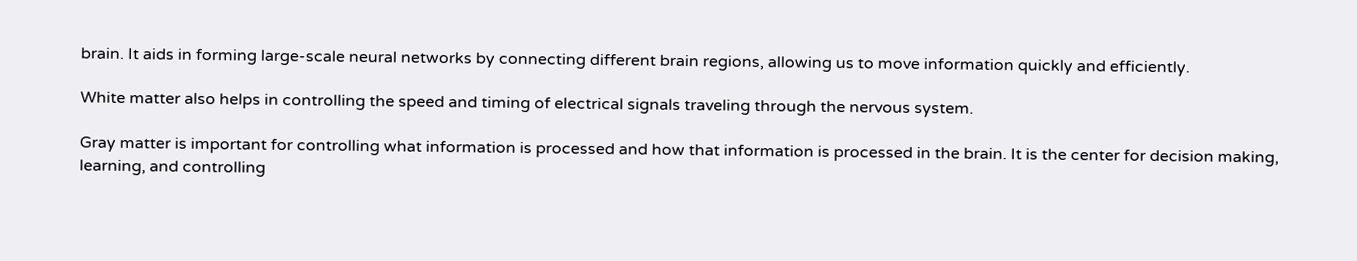brain. It aids in forming large-scale neural networks by connecting different brain regions, allowing us to move information quickly and efficiently.

White matter also helps in controlling the speed and timing of electrical signals traveling through the nervous system.

Gray matter is important for controlling what information is processed and how that information is processed in the brain. It is the center for decision making, learning, and controlling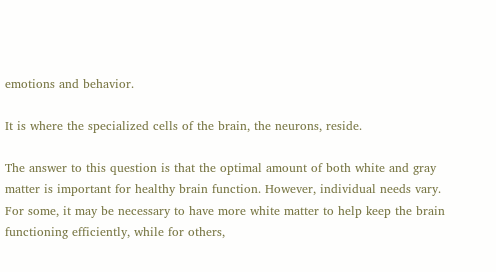emotions and behavior.

It is where the specialized cells of the brain, the neurons, reside.

The answer to this question is that the optimal amount of both white and gray matter is important for healthy brain function. However, individual needs vary. For some, it may be necessary to have more white matter to help keep the brain functioning efficiently, while for others,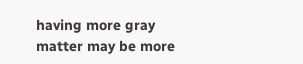having more gray matter may be more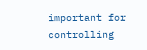important for controlling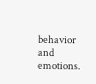behavior and emotions.